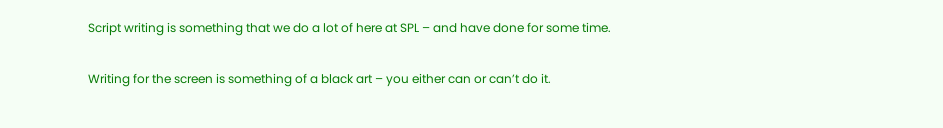Script writing is something that we do a lot of here at SPL – and have done for some time.

Writing for the screen is something of a black art – you either can or can’t do it.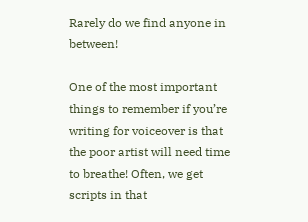Rarely do we find anyone in between!

One of the most important things to remember if you’re writing for voiceover is that the poor artist will need time to breathe! Often, we get scripts in that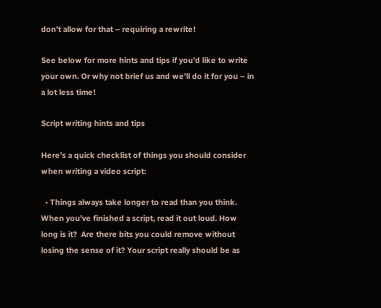don’t allow for that – requiring a rewrite!

See below for more hints and tips if you’d like to write your own. Or why not brief us and we’ll do it for you – in a lot less time!

Script writing hints and tips

Here’s a quick checklist of things you should consider when writing a video script:

  • Things always take longer to read than you think. When you’ve finished a script, read it out loud. How long is it?  Are there bits you could remove without losing the sense of it? Your script really should be as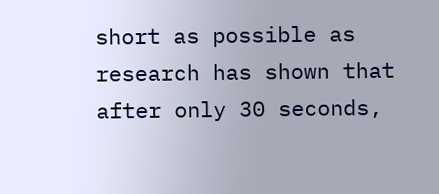short as possible as research has shown that after only 30 seconds,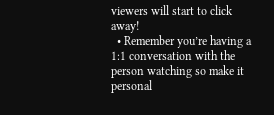viewers will start to click away!
  • Remember you’re having a 1:1 conversation with the person watching so make it personal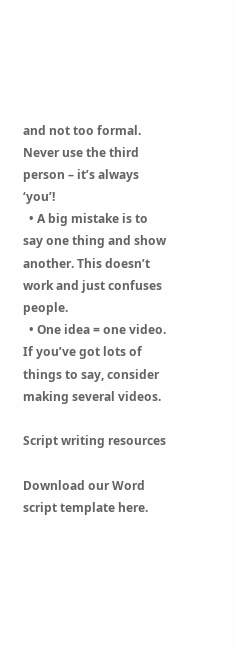and not too formal. Never use the third person – it’s always ‘you’!
  • A big mistake is to say one thing and show another. This doesn’t work and just confuses people.
  • One idea = one video. If you’ve got lots of things to say, consider making several videos.

Script writing resources

Download our Word script template here.